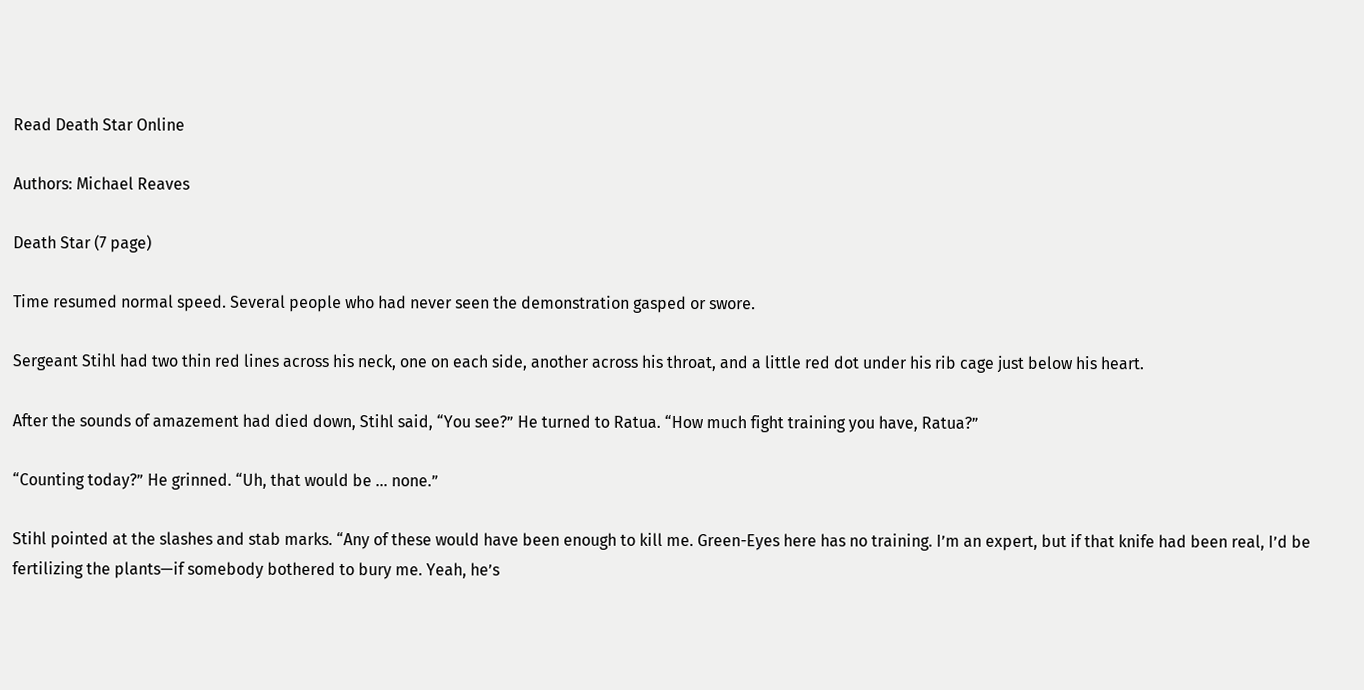Read Death Star Online

Authors: Michael Reaves

Death Star (7 page)

Time resumed normal speed. Several people who had never seen the demonstration gasped or swore.

Sergeant Stihl had two thin red lines across his neck, one on each side, another across his throat, and a little red dot under his rib cage just below his heart.

After the sounds of amazement had died down, Stihl said, “You see?” He turned to Ratua. “How much fight training you have, Ratua?”

“Counting today?” He grinned. “Uh, that would be … none.”

Stihl pointed at the slashes and stab marks. “Any of these would have been enough to kill me. Green-Eyes here has no training. I’m an expert, but if that knife had been real, I’d be fertilizing the plants—if somebody bothered to bury me. Yeah, he’s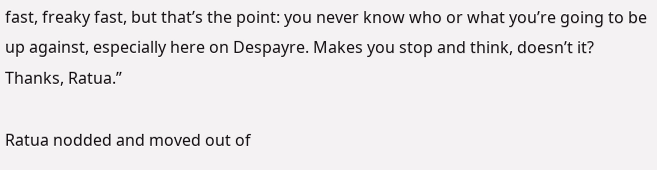fast, freaky fast, but that’s the point: you never know who or what you’re going to be up against, especially here on Despayre. Makes you stop and think, doesn’t it? Thanks, Ratua.”

Ratua nodded and moved out of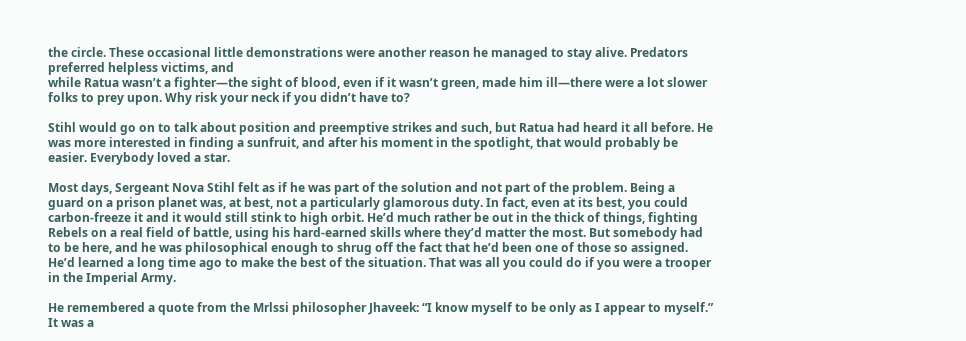the circle. These occasional little demonstrations were another reason he managed to stay alive. Predators preferred helpless victims, and
while Ratua wasn’t a fighter—the sight of blood, even if it wasn’t green, made him ill—there were a lot slower folks to prey upon. Why risk your neck if you didn’t have to?

Stihl would go on to talk about position and preemptive strikes and such, but Ratua had heard it all before. He was more interested in finding a sunfruit, and after his moment in the spotlight, that would probably be easier. Everybody loved a star.

Most days, Sergeant Nova Stihl felt as if he was part of the solution and not part of the problem. Being a guard on a prison planet was, at best, not a particularly glamorous duty. In fact, even at its best, you could carbon-freeze it and it would still stink to high orbit. He’d much rather be out in the thick of things, fighting Rebels on a real field of battle, using his hard-earned skills where they’d matter the most. But somebody had to be here, and he was philosophical enough to shrug off the fact that he’d been one of those so assigned. He’d learned a long time ago to make the best of the situation. That was all you could do if you were a trooper in the Imperial Army.

He remembered a quote from the Mrlssi philosopher Jhaveek: “I know myself to be only as I appear to myself.” It was a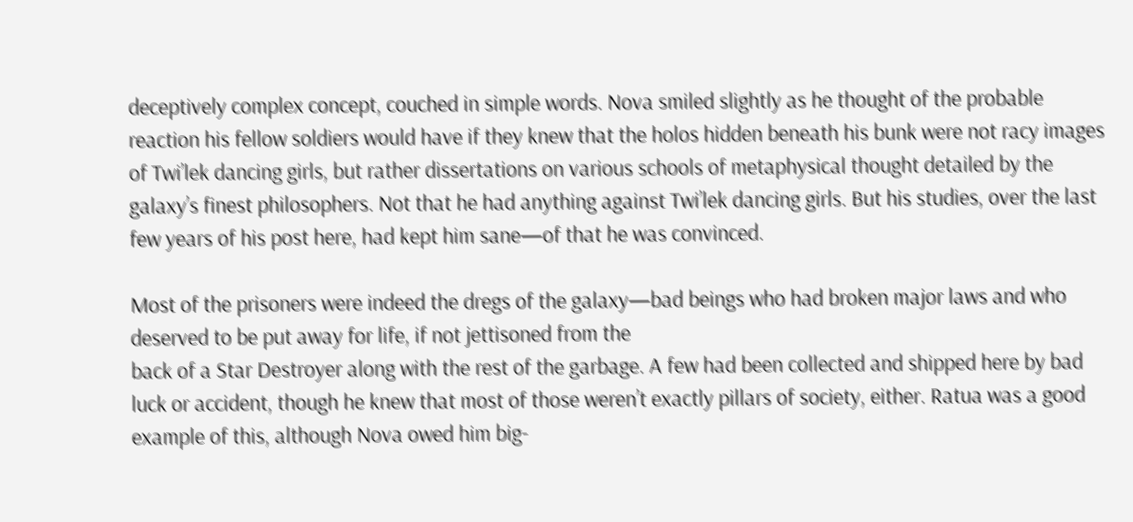deceptively complex concept, couched in simple words. Nova smiled slightly as he thought of the probable reaction his fellow soldiers would have if they knew that the holos hidden beneath his bunk were not racy images of Twi’lek dancing girls, but rather dissertations on various schools of metaphysical thought detailed by the galaxy’s finest philosophers. Not that he had anything against Twi’lek dancing girls. But his studies, over the last few years of his post here, had kept him sane—of that he was convinced.

Most of the prisoners were indeed the dregs of the galaxy—bad beings who had broken major laws and who deserved to be put away for life, if not jettisoned from the
back of a Star Destroyer along with the rest of the garbage. A few had been collected and shipped here by bad luck or accident, though he knew that most of those weren’t exactly pillars of society, either. Ratua was a good example of this, although Nova owed him big-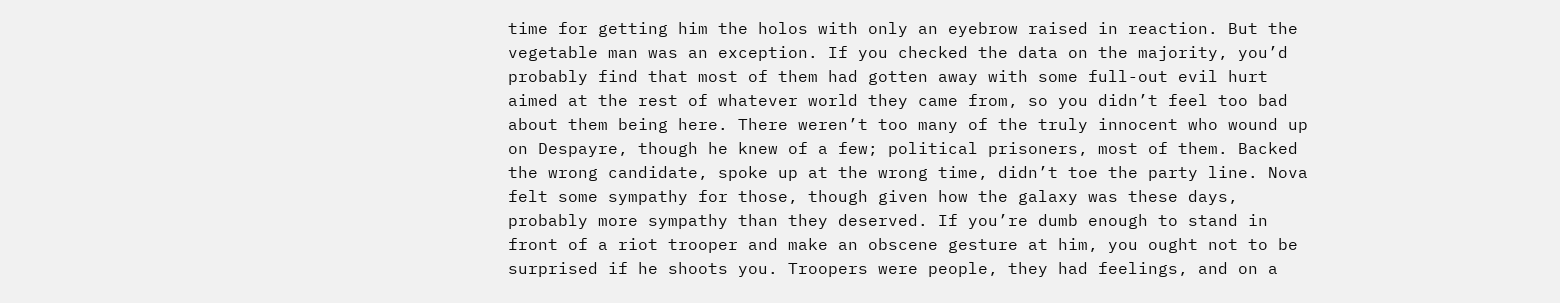time for getting him the holos with only an eyebrow raised in reaction. But the vegetable man was an exception. If you checked the data on the majority, you’d probably find that most of them had gotten away with some full-out evil hurt aimed at the rest of whatever world they came from, so you didn’t feel too bad about them being here. There weren’t too many of the truly innocent who wound up on Despayre, though he knew of a few; political prisoners, most of them. Backed the wrong candidate, spoke up at the wrong time, didn’t toe the party line. Nova felt some sympathy for those, though given how the galaxy was these days, probably more sympathy than they deserved. If you’re dumb enough to stand in front of a riot trooper and make an obscene gesture at him, you ought not to be surprised if he shoots you. Troopers were people, they had feelings, and on a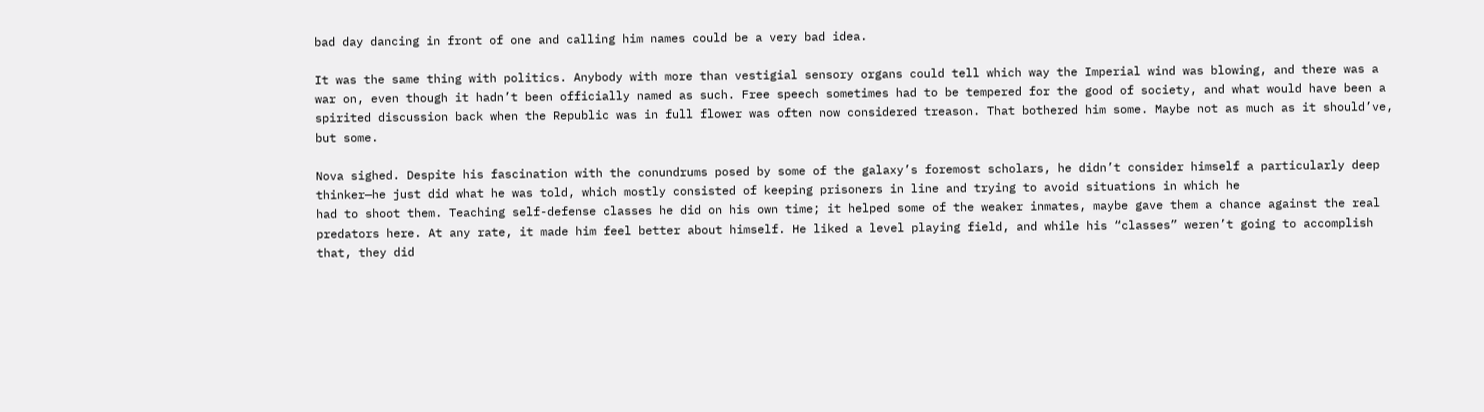bad day dancing in front of one and calling him names could be a very bad idea.

It was the same thing with politics. Anybody with more than vestigial sensory organs could tell which way the Imperial wind was blowing, and there was a war on, even though it hadn’t been officially named as such. Free speech sometimes had to be tempered for the good of society, and what would have been a spirited discussion back when the Republic was in full flower was often now considered treason. That bothered him some. Maybe not as much as it should’ve, but some.

Nova sighed. Despite his fascination with the conundrums posed by some of the galaxy’s foremost scholars, he didn’t consider himself a particularly deep thinker—he just did what he was told, which mostly consisted of keeping prisoners in line and trying to avoid situations in which he
had to shoot them. Teaching self-defense classes he did on his own time; it helped some of the weaker inmates, maybe gave them a chance against the real predators here. At any rate, it made him feel better about himself. He liked a level playing field, and while his “classes” weren’t going to accomplish that, they did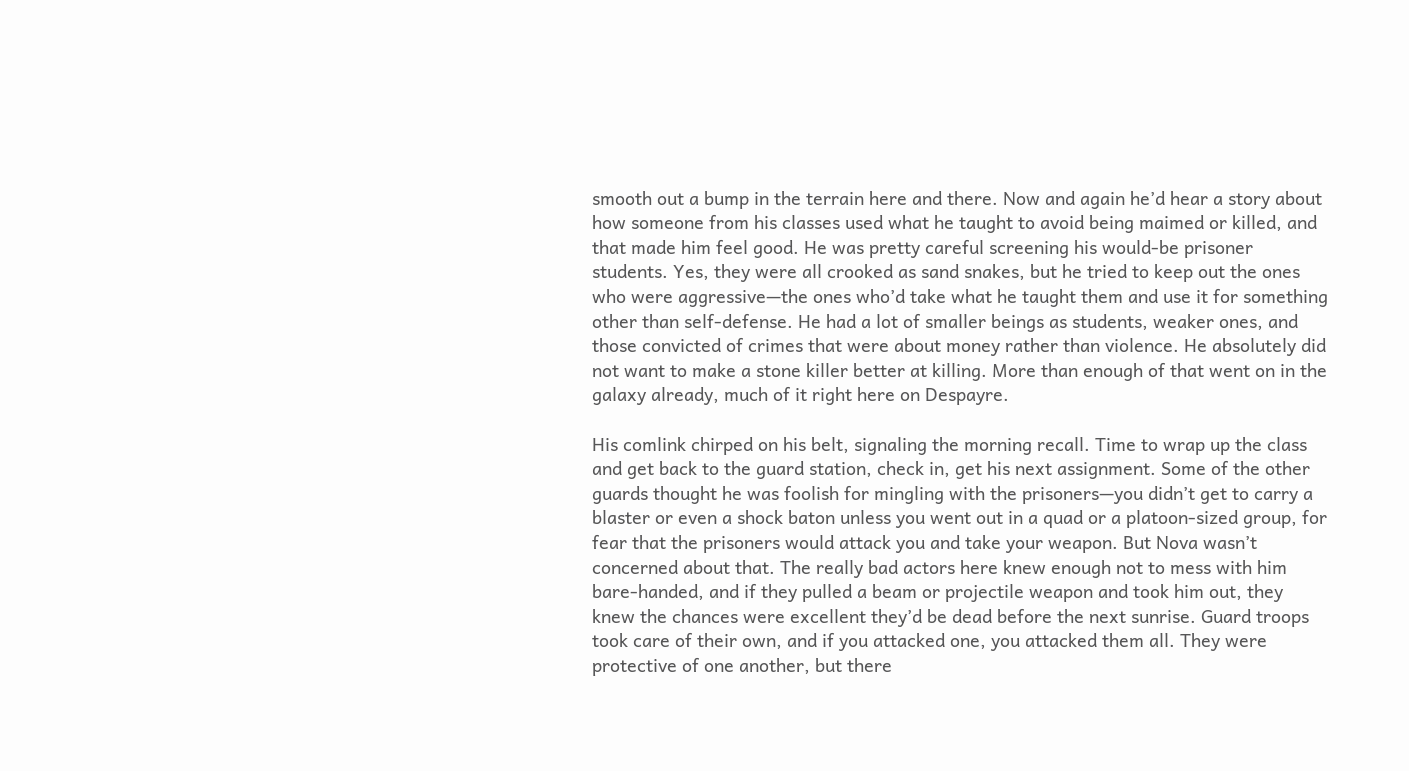smooth out a bump in the terrain here and there. Now and again he’d hear a story about how someone from his classes used what he taught to avoid being maimed or killed, and that made him feel good. He was pretty careful screening his would-be prisoner students. Yes, they were all crooked as sand snakes, but he tried to keep out the ones who were aggressive—the ones who’d take what he taught them and use it for something other than self-defense. He had a lot of smaller beings as students, weaker ones, and those convicted of crimes that were about money rather than violence. He absolutely did not want to make a stone killer better at killing. More than enough of that went on in the galaxy already, much of it right here on Despayre.

His comlink chirped on his belt, signaling the morning recall. Time to wrap up the class and get back to the guard station, check in, get his next assignment. Some of the other guards thought he was foolish for mingling with the prisoners—you didn’t get to carry a blaster or even a shock baton unless you went out in a quad or a platoon-sized group, for fear that the prisoners would attack you and take your weapon. But Nova wasn’t concerned about that. The really bad actors here knew enough not to mess with him bare-handed, and if they pulled a beam or projectile weapon and took him out, they knew the chances were excellent they’d be dead before the next sunrise. Guard troops took care of their own, and if you attacked one, you attacked them all. They were protective of one another, but there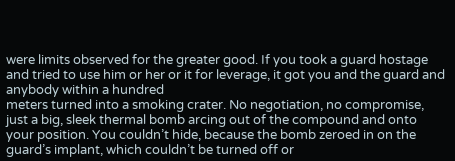were limits observed for the greater good. If you took a guard hostage and tried to use him or her or it for leverage, it got you and the guard and anybody within a hundred
meters turned into a smoking crater. No negotiation, no compromise, just a big, sleek thermal bomb arcing out of the compound and onto your position. You couldn’t hide, because the bomb zeroed in on the guard’s implant, which couldn’t be turned off or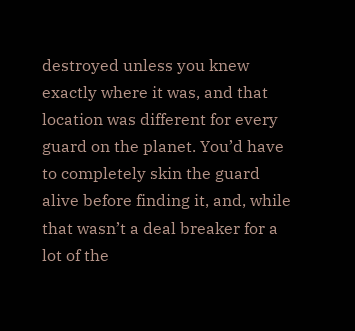destroyed unless you knew exactly where it was, and that location was different for every guard on the planet. You’d have to completely skin the guard alive before finding it, and, while that wasn’t a deal breaker for a lot of the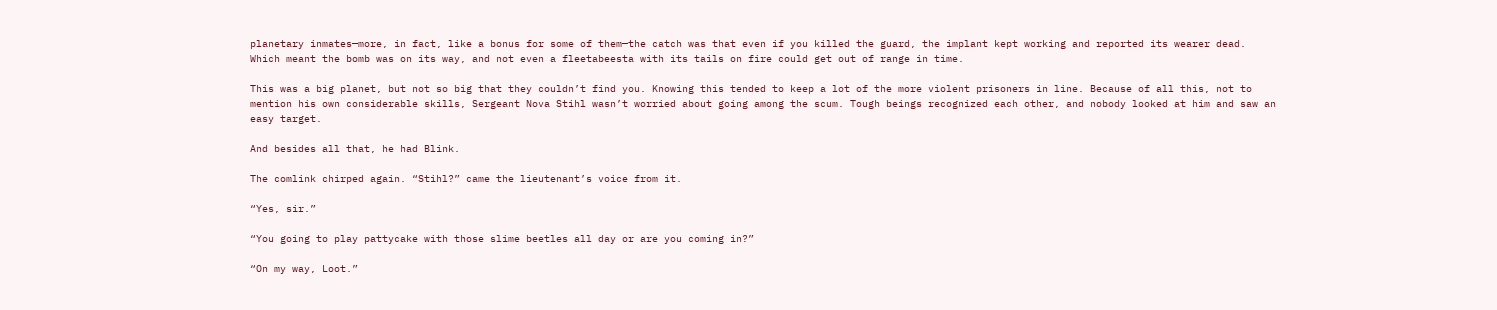planetary inmates—more, in fact, like a bonus for some of them—the catch was that even if you killed the guard, the implant kept working and reported its wearer dead. Which meant the bomb was on its way, and not even a fleetabeesta with its tails on fire could get out of range in time.

This was a big planet, but not so big that they couldn’t find you. Knowing this tended to keep a lot of the more violent prisoners in line. Because of all this, not to mention his own considerable skills, Sergeant Nova Stihl wasn’t worried about going among the scum. Tough beings recognized each other, and nobody looked at him and saw an easy target.

And besides all that, he had Blink.

The comlink chirped again. “Stihl?” came the lieutenant’s voice from it.

“Yes, sir.”

“You going to play pattycake with those slime beetles all day or are you coming in?”

“On my way, Loot.”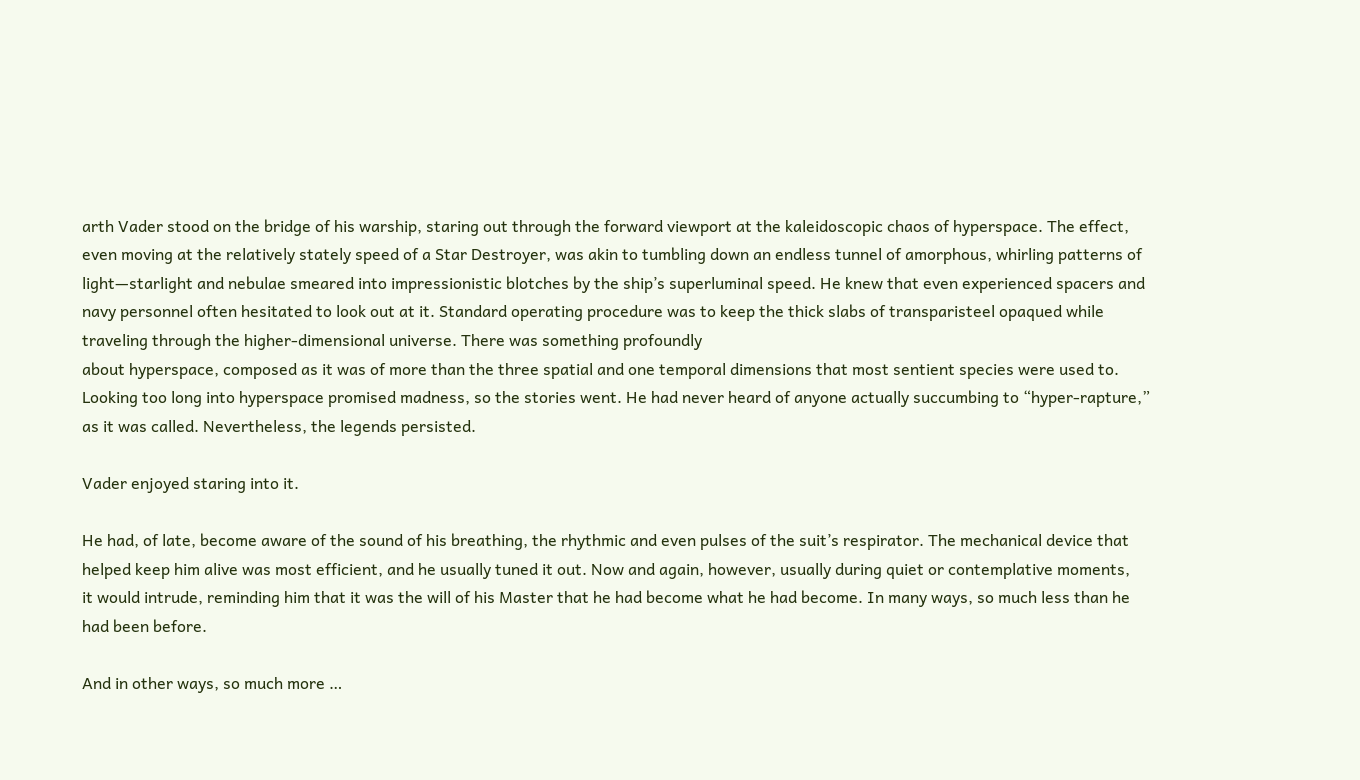arth Vader stood on the bridge of his warship, staring out through the forward viewport at the kaleidoscopic chaos of hyperspace. The effect, even moving at the relatively stately speed of a Star Destroyer, was akin to tumbling down an endless tunnel of amorphous, whirling patterns of light—starlight and nebulae smeared into impressionistic blotches by the ship’s superluminal speed. He knew that even experienced spacers and navy personnel often hesitated to look out at it. Standard operating procedure was to keep the thick slabs of transparisteel opaqued while traveling through the higher-dimensional universe. There was something profoundly
about hyperspace, composed as it was of more than the three spatial and one temporal dimensions that most sentient species were used to. Looking too long into hyperspace promised madness, so the stories went. He had never heard of anyone actually succumbing to “hyper-rapture,” as it was called. Nevertheless, the legends persisted.

Vader enjoyed staring into it.

He had, of late, become aware of the sound of his breathing, the rhythmic and even pulses of the suit’s respirator. The mechanical device that helped keep him alive was most efficient, and he usually tuned it out. Now and again, however, usually during quiet or contemplative moments,
it would intrude, reminding him that it was the will of his Master that he had become what he had become. In many ways, so much less than he had been before.

And in other ways, so much more …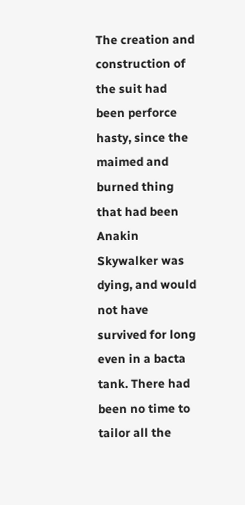The creation and construction of the suit had been perforce hasty, since the maimed and burned thing that had been Anakin Skywalker was dying, and would not have survived for long even in a bacta tank. There had been no time to tailor all the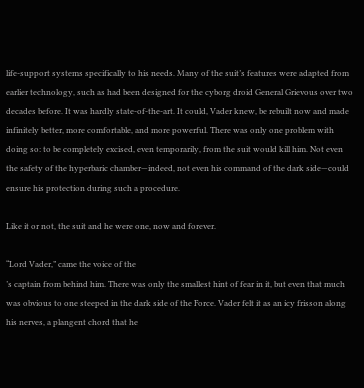life-support systems specifically to his needs. Many of the suit’s features were adapted from earlier technology, such as had been designed for the cyborg droid General Grievous over two decades before. It was hardly state-of-the-art. It could, Vader knew, be rebuilt now and made infinitely better, more comfortable, and more powerful. There was only one problem with doing so: to be completely excised, even temporarily, from the suit would kill him. Not even the safety of the hyperbaric chamber—indeed, not even his command of the dark side—could ensure his protection during such a procedure.

Like it or not, the suit and he were one, now and forever.

“Lord Vader,” came the voice of the
’s captain from behind him. There was only the smallest hint of fear in it, but even that much was obvious to one steeped in the dark side of the Force. Vader felt it as an icy frisson along his nerves, a plangent chord that he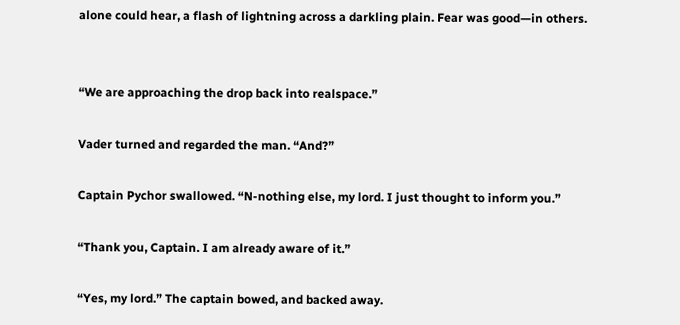alone could hear, a flash of lightning across a darkling plain. Fear was good—in others.


“We are approaching the drop back into realspace.”

Vader turned and regarded the man. “And?”

Captain Pychor swallowed. “N-nothing else, my lord. I just thought to inform you.”

“Thank you, Captain. I am already aware of it.”

“Yes, my lord.” The captain bowed, and backed away.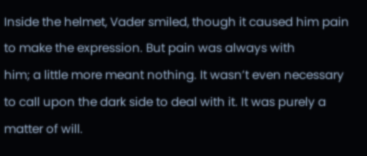Inside the helmet, Vader smiled, though it caused him pain to make the expression. But pain was always with
him; a little more meant nothing. It wasn’t even necessary to call upon the dark side to deal with it. It was purely a matter of will.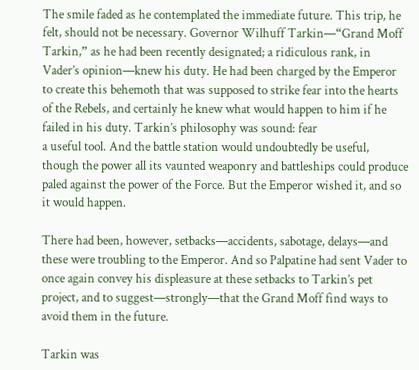The smile faded as he contemplated the immediate future. This trip, he felt, should not be necessary. Governor Wilhuff Tarkin—“Grand Moff Tarkin,” as he had been recently designated; a ridiculous rank, in Vader’s opinion—knew his duty. He had been charged by the Emperor to create this behemoth that was supposed to strike fear into the hearts of the Rebels, and certainly he knew what would happen to him if he failed in his duty. Tarkin’s philosophy was sound: fear
a useful tool. And the battle station would undoubtedly be useful, though the power all its vaunted weaponry and battleships could produce paled against the power of the Force. But the Emperor wished it, and so it would happen.

There had been, however, setbacks—accidents, sabotage, delays—and these were troubling to the Emperor. And so Palpatine had sent Vader to once again convey his displeasure at these setbacks to Tarkin’s pet project, and to suggest—strongly—that the Grand Moff find ways to avoid them in the future.

Tarkin was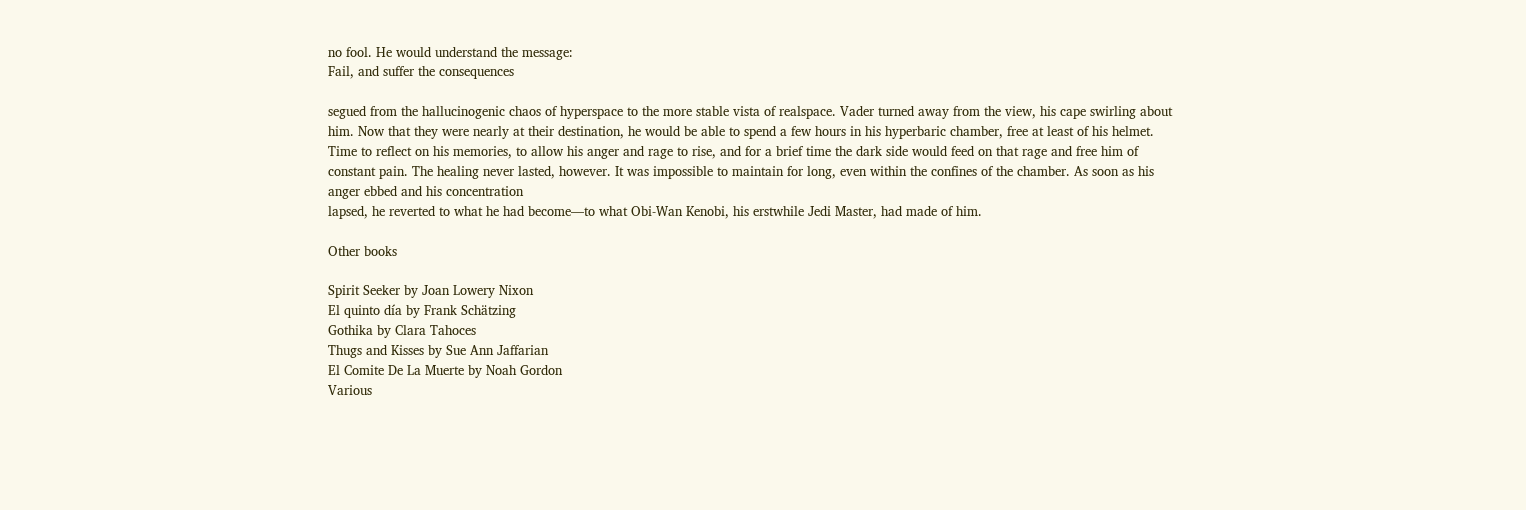no fool. He would understand the message:
Fail, and suffer the consequences

segued from the hallucinogenic chaos of hyperspace to the more stable vista of realspace. Vader turned away from the view, his cape swirling about him. Now that they were nearly at their destination, he would be able to spend a few hours in his hyperbaric chamber, free at least of his helmet. Time to reflect on his memories, to allow his anger and rage to rise, and for a brief time the dark side would feed on that rage and free him of constant pain. The healing never lasted, however. It was impossible to maintain for long, even within the confines of the chamber. As soon as his anger ebbed and his concentration
lapsed, he reverted to what he had become—to what Obi-Wan Kenobi, his erstwhile Jedi Master, had made of him.

Other books

Spirit Seeker by Joan Lowery Nixon
El quinto día by Frank Schätzing
Gothika by Clara Tahoces
Thugs and Kisses by Sue Ann Jaffarian
El Comite De La Muerte by Noah Gordon
Various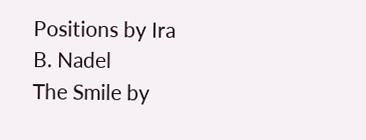Positions by Ira B. Nadel
The Smile by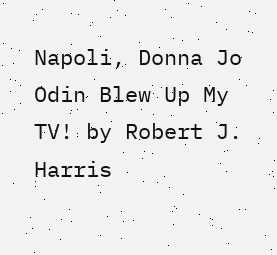Napoli, Donna Jo
Odin Blew Up My TV! by Robert J. Harris